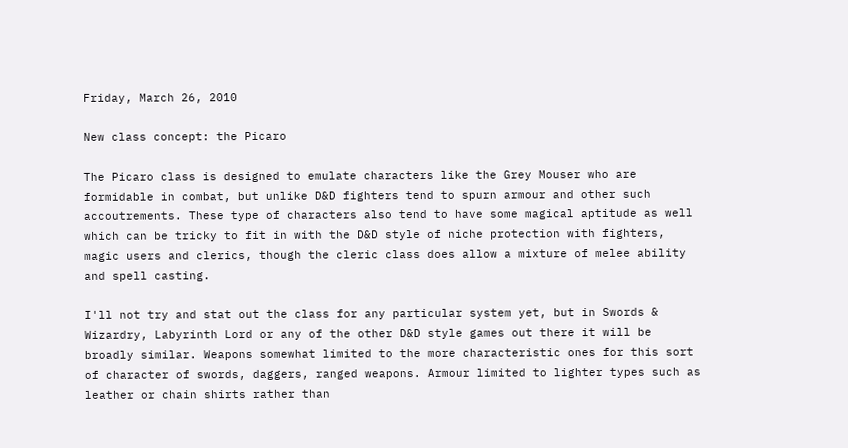Friday, March 26, 2010

New class concept: the Picaro

The Picaro class is designed to emulate characters like the Grey Mouser who are formidable in combat, but unlike D&D fighters tend to spurn armour and other such accoutrements. These type of characters also tend to have some magical aptitude as well which can be tricky to fit in with the D&D style of niche protection with fighters, magic users and clerics, though the cleric class does allow a mixture of melee ability and spell casting.

I'll not try and stat out the class for any particular system yet, but in Swords & Wizardry, Labyrinth Lord or any of the other D&D style games out there it will be broadly similar. Weapons somewhat limited to the more characteristic ones for this sort of character of swords, daggers, ranged weapons. Armour limited to lighter types such as leather or chain shirts rather than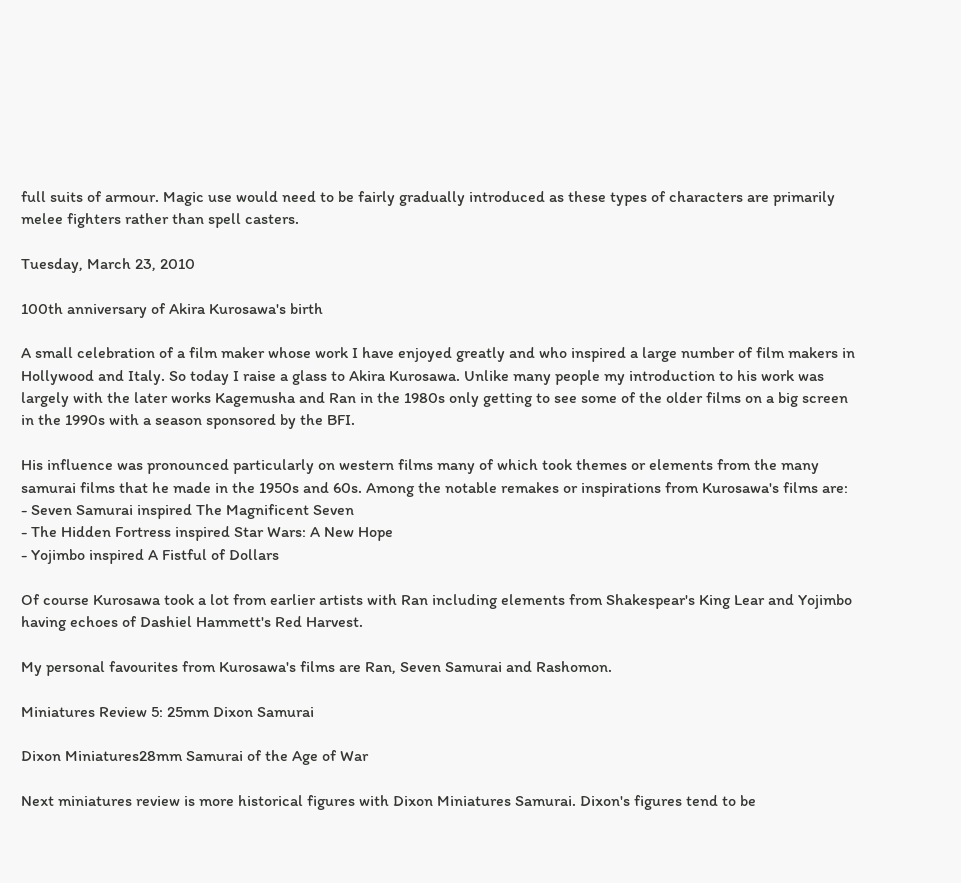full suits of armour. Magic use would need to be fairly gradually introduced as these types of characters are primarily melee fighters rather than spell casters.

Tuesday, March 23, 2010

100th anniversary of Akira Kurosawa's birth

A small celebration of a film maker whose work I have enjoyed greatly and who inspired a large number of film makers in Hollywood and Italy. So today I raise a glass to Akira Kurosawa. Unlike many people my introduction to his work was largely with the later works Kagemusha and Ran in the 1980s only getting to see some of the older films on a big screen in the 1990s with a season sponsored by the BFI.

His influence was pronounced particularly on western films many of which took themes or elements from the many samurai films that he made in the 1950s and 60s. Among the notable remakes or inspirations from Kurosawa's films are:
- Seven Samurai inspired The Magnificent Seven
- The Hidden Fortress inspired Star Wars: A New Hope
- Yojimbo inspired A Fistful of Dollars

Of course Kurosawa took a lot from earlier artists with Ran including elements from Shakespear's King Lear and Yojimbo having echoes of Dashiel Hammett's Red Harvest.

My personal favourites from Kurosawa's films are Ran, Seven Samurai and Rashomon.

Miniatures Review 5: 25mm Dixon Samurai

Dixon Miniatures28mm Samurai of the Age of War

Next miniatures review is more historical figures with Dixon Miniatures Samurai. Dixon's figures tend to be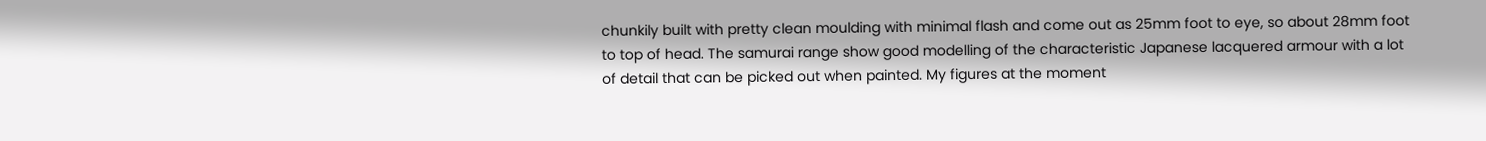chunkily built with pretty clean moulding with minimal flash and come out as 25mm foot to eye, so about 28mm foot to top of head. The samurai range show good modelling of the characteristic Japanese lacquered armour with a lot of detail that can be picked out when painted. My figures at the moment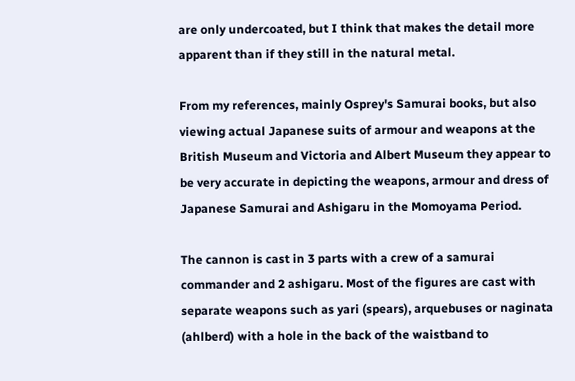are only undercoated, but I think that makes the detail more apparent than if they still in the natural metal.

From my references, mainly Osprey's Samurai books, but also viewing actual Japanese suits of armour and weapons at the British Museum and Victoria and Albert Museum they appear to be very accurate in depicting the weapons, armour and dress of Japanese Samurai and Ashigaru in the Momoyama Period.

The cannon is cast in 3 parts with a crew of a samurai commander and 2 ashigaru. Most of the figures are cast with separate weapons such as yari (spears), arquebuses or naginata (ahlberd) with a hole in the back of the waistband to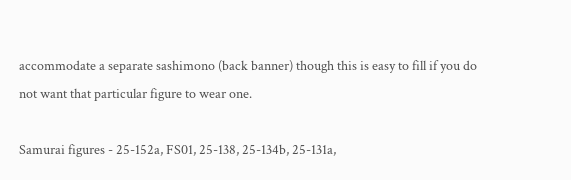accommodate a separate sashimono (back banner) though this is easy to fill if you do not want that particular figure to wear one.

Samurai figures - 25-152a, FS01, 25-138, 25-134b, 25-131a,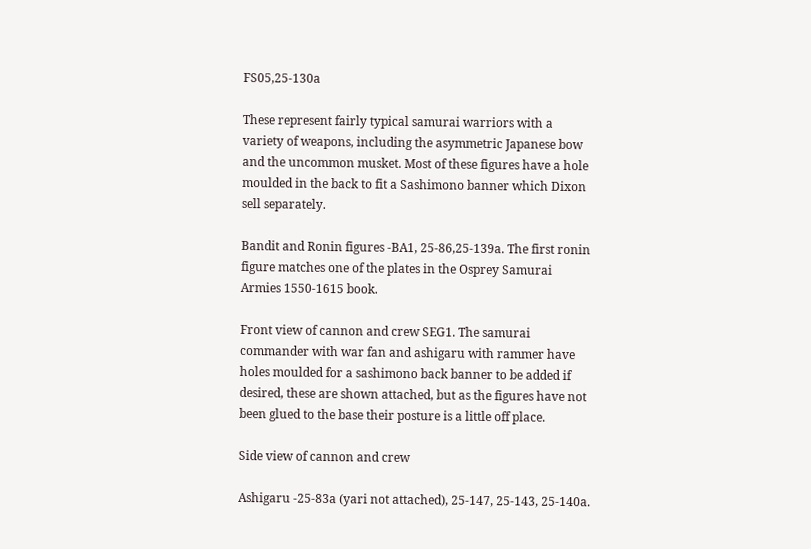FS05,25-130a

These represent fairly typical samurai warriors with a variety of weapons, including the asymmetric Japanese bow and the uncommon musket. Most of these figures have a hole moulded in the back to fit a Sashimono banner which Dixon sell separately.

Bandit and Ronin figures -BA1, 25-86,25-139a. The first ronin figure matches one of the plates in the Osprey Samurai Armies 1550-1615 book.

Front view of cannon and crew SEG1. The samurai commander with war fan and ashigaru with rammer have holes moulded for a sashimono back banner to be added if desired, these are shown attached, but as the figures have not been glued to the base their posture is a little off place.

Side view of cannon and crew

Ashigaru -25-83a (yari not attached), 25-147, 25-143, 25-140a.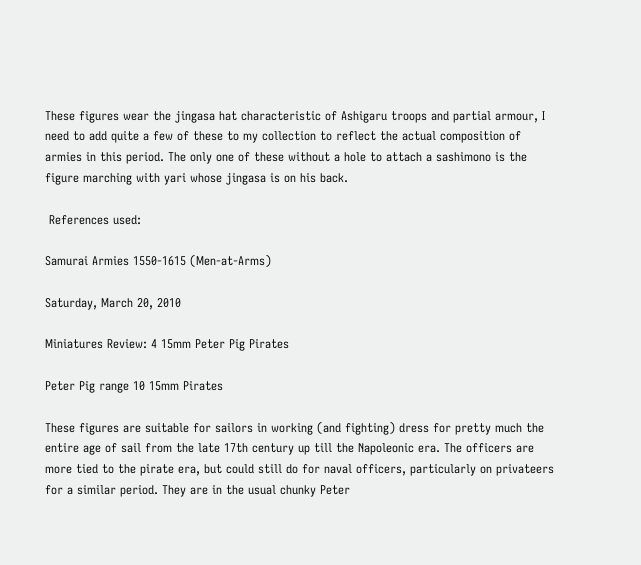These figures wear the jingasa hat characteristic of Ashigaru troops and partial armour, I need to add quite a few of these to my collection to reflect the actual composition of armies in this period. The only one of these without a hole to attach a sashimono is the figure marching with yari whose jingasa is on his back.

 References used:

Samurai Armies 1550-1615 (Men-at-Arms)

Saturday, March 20, 2010

Miniatures Review: 4 15mm Peter Pig Pirates

Peter Pig range 10 15mm Pirates

These figures are suitable for sailors in working (and fighting) dress for pretty much the entire age of sail from the late 17th century up till the Napoleonic era. The officers are more tied to the pirate era, but could still do for naval officers, particularly on privateers for a similar period. They are in the usual chunky Peter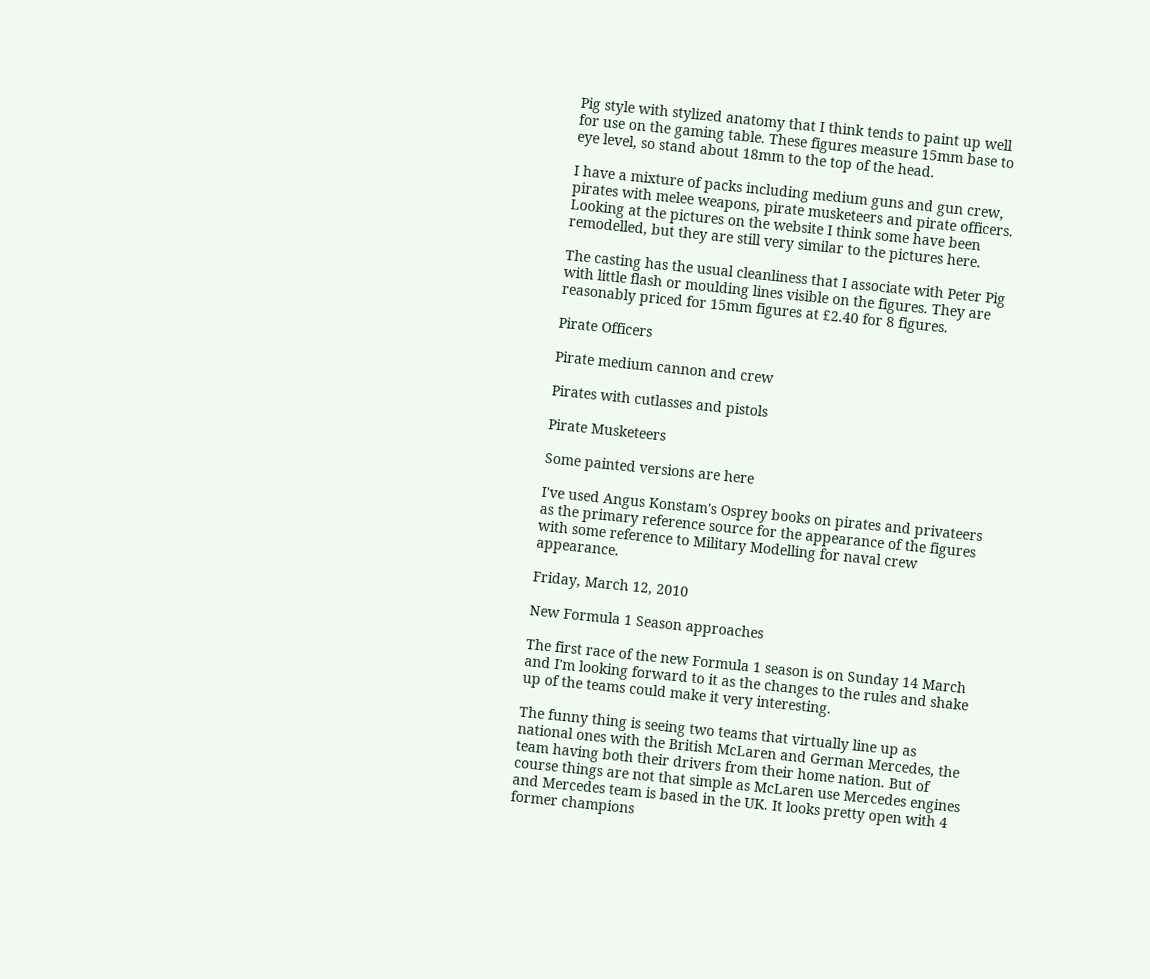Pig style with stylized anatomy that I think tends to paint up well for use on the gaming table. These figures measure 15mm base to eye level, so stand about 18mm to the top of the head.

I have a mixture of packs including medium guns and gun crew, pirates with melee weapons, pirate musketeers and pirate officers. Looking at the pictures on the website I think some have been remodelled, but they are still very similar to the pictures here.

The casting has the usual cleanliness that I associate with Peter Pig with little flash or moulding lines visible on the figures. They are reasonably priced for 15mm figures at £2.40 for 8 figures.

Pirate Officers

Pirate medium cannon and crew

Pirates with cutlasses and pistols

Pirate Musketeers

Some painted versions are here

I've used Angus Konstam's Osprey books on pirates and privateers as the primary reference source for the appearance of the figures with some reference to Military Modelling for naval crew appearance.

Friday, March 12, 2010

New Formula 1 Season approaches

The first race of the new Formula 1 season is on Sunday 14 March and I'm looking forward to it as the changes to the rules and shake up of the teams could make it very interesting.

The funny thing is seeing two teams that virtually line up as national ones with the British McLaren and German Mercedes, the team having both their drivers from their home nation. But of course things are not that simple as McLaren use Mercedes engines and Mercedes team is based in the UK. It looks pretty open with 4 former champions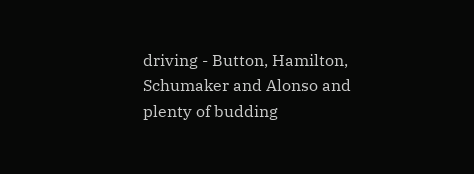driving - Button, Hamilton, Schumaker and Alonso and plenty of budding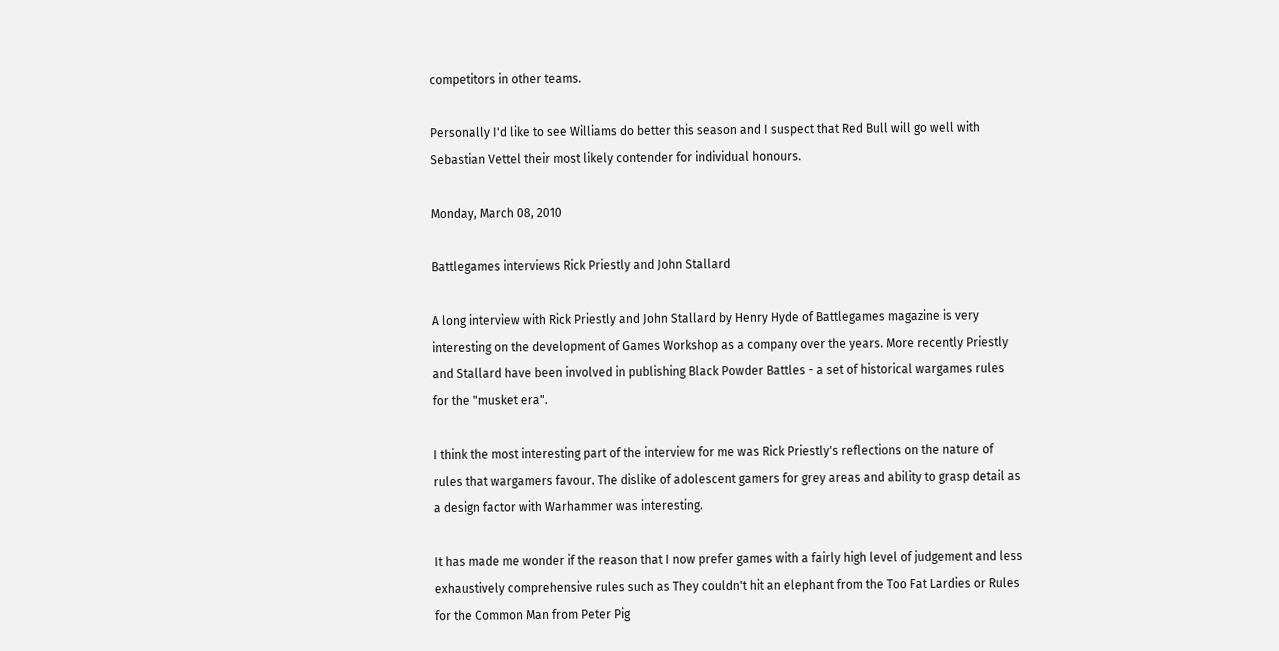competitors in other teams.

Personally I'd like to see Williams do better this season and I suspect that Red Bull will go well with Sebastian Vettel their most likely contender for individual honours.

Monday, March 08, 2010

Battlegames interviews Rick Priestly and John Stallard

A long interview with Rick Priestly and John Stallard by Henry Hyde of Battlegames magazine is very interesting on the development of Games Workshop as a company over the years. More recently Priestly and Stallard have been involved in publishing Black Powder Battles - a set of historical wargames rules for the "musket era".

I think the most interesting part of the interview for me was Rick Priestly's reflections on the nature of rules that wargamers favour. The dislike of adolescent gamers for grey areas and ability to grasp detail as a design factor with Warhammer was interesting.

It has made me wonder if the reason that I now prefer games with a fairly high level of judgement and less exhaustively comprehensive rules such as They couldn't hit an elephant from the Too Fat Lardies or Rules for the Common Man from Peter Pig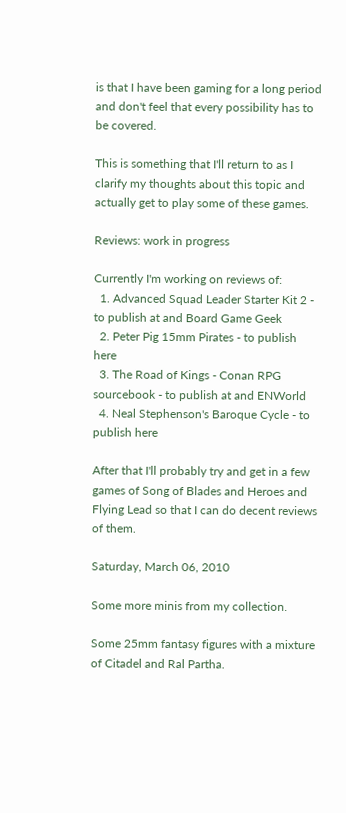is that I have been gaming for a long period and don't feel that every possibility has to be covered.

This is something that I'll return to as I clarify my thoughts about this topic and actually get to play some of these games.

Reviews: work in progress

Currently I'm working on reviews of:
  1. Advanced Squad Leader Starter Kit 2 - to publish at and Board Game Geek
  2. Peter Pig 15mm Pirates - to publish here
  3. The Road of Kings - Conan RPG sourcebook - to publish at and ENWorld
  4. Neal Stephenson's Baroque Cycle - to publish here

After that I'll probably try and get in a few games of Song of Blades and Heroes and Flying Lead so that I can do decent reviews of them.

Saturday, March 06, 2010

Some more minis from my collection.

Some 25mm fantasy figures with a mixture of Citadel and Ral Partha.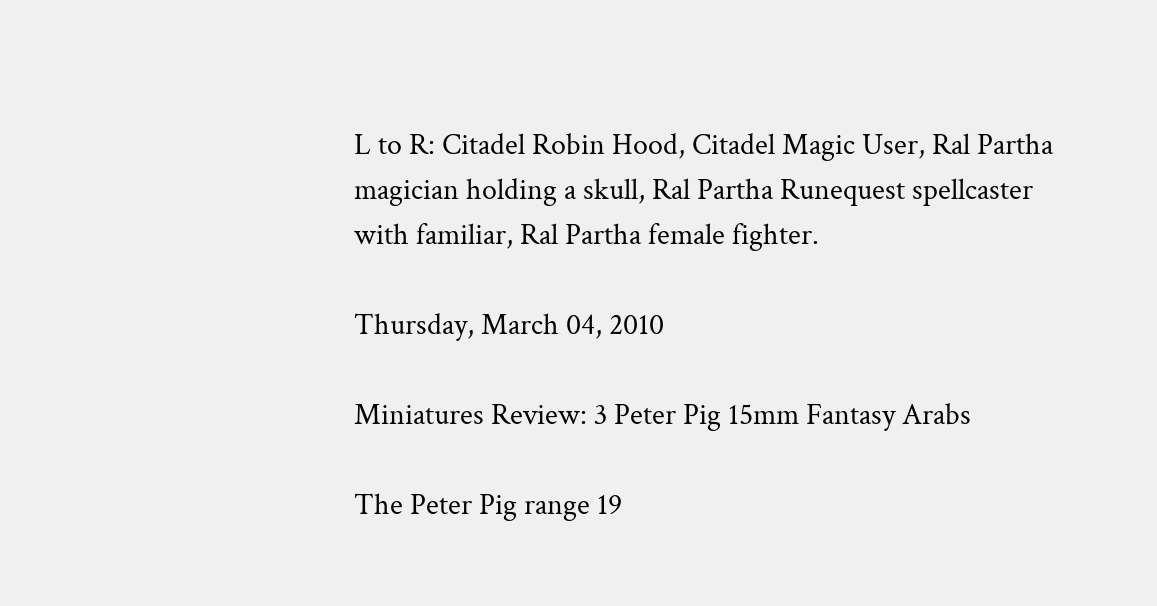L to R: Citadel Robin Hood, Citadel Magic User, Ral Partha magician holding a skull, Ral Partha Runequest spellcaster with familiar, Ral Partha female fighter.

Thursday, March 04, 2010

Miniatures Review: 3 Peter Pig 15mm Fantasy Arabs

The Peter Pig range 19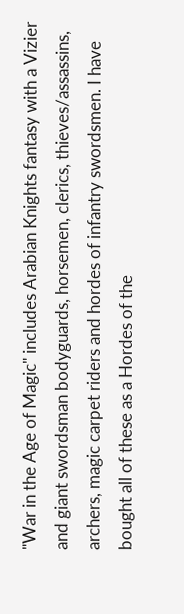"War in the Age of Magic" includes Arabian Knights fantasy with a Vizier and giant swordsman bodyguards, horsemen, clerics, thieves/assassins, archers, magic carpet riders and hordes of infantry swordsmen. I have bought all of these as a Hordes of the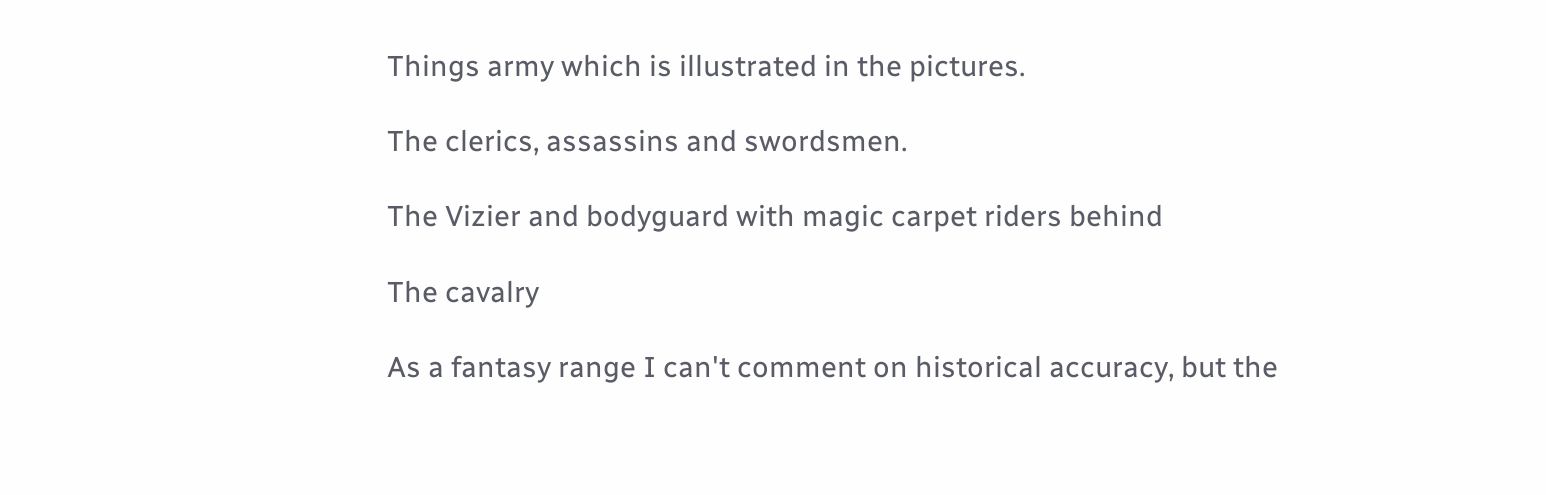Things army which is illustrated in the pictures.

The clerics, assassins and swordsmen.

The Vizier and bodyguard with magic carpet riders behind

The cavalry

As a fantasy range I can't comment on historical accuracy, but the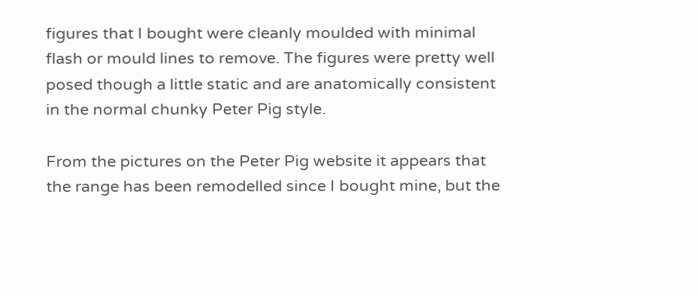figures that I bought were cleanly moulded with minimal flash or mould lines to remove. The figures were pretty well posed though a little static and are anatomically consistent in the normal chunky Peter Pig style.

From the pictures on the Peter Pig website it appears that the range has been remodelled since I bought mine, but the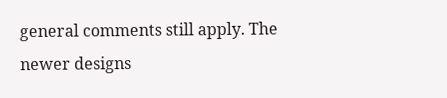general comments still apply. The newer designs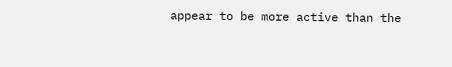appear to be more active than the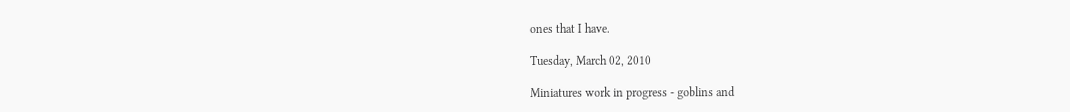ones that I have.

Tuesday, March 02, 2010

Miniatures work in progress - goblins and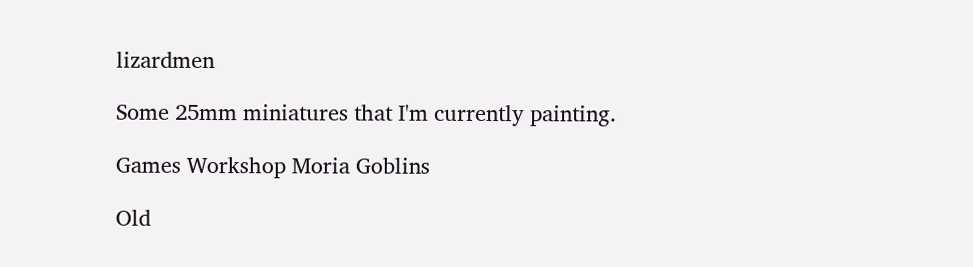lizardmen

Some 25mm miniatures that I'm currently painting.

Games Workshop Moria Goblins

Old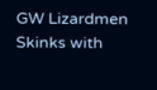GW Lizardmen Skinks with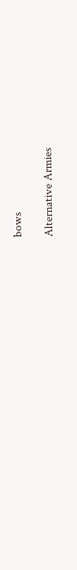bows

Alternative Armies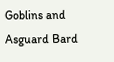Goblins and Asguard Bard